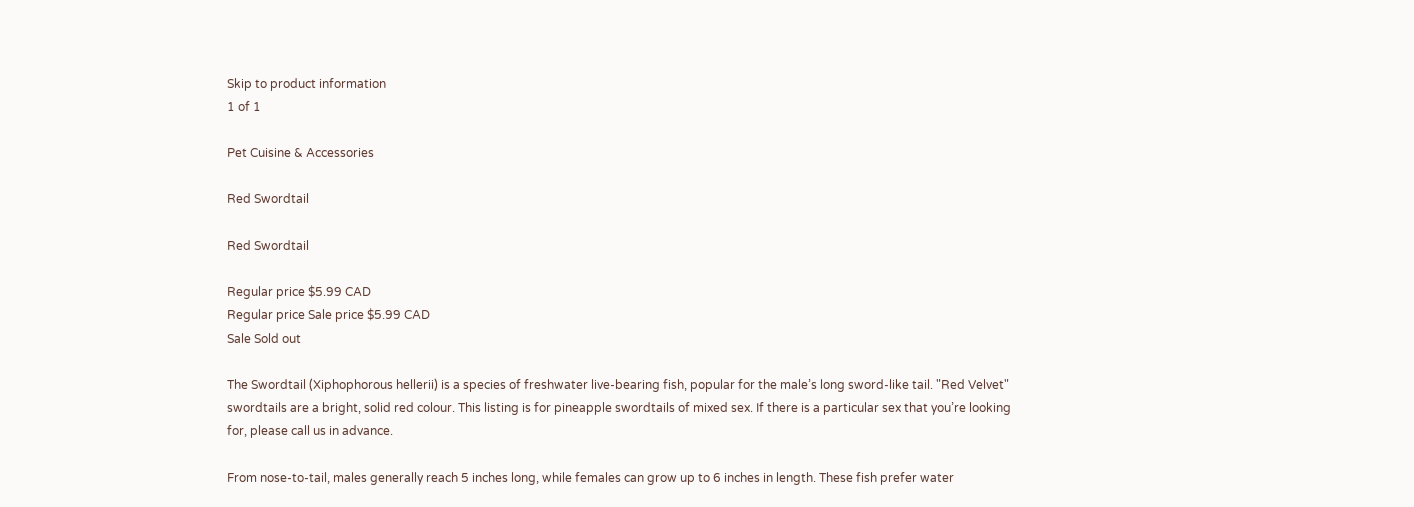Skip to product information
1 of 1

Pet Cuisine & Accessories

Red Swordtail

Red Swordtail

Regular price $5.99 CAD
Regular price Sale price $5.99 CAD
Sale Sold out

The Swordtail (Xiphophorous hellerii) is a species of freshwater live-bearing fish, popular for the male’s long sword-like tail. "Red Velvet" swordtails are a bright, solid red colour. This listing is for pineapple swordtails of mixed sex. If there is a particular sex that you’re looking for, please call us in advance.

From nose-to-tail, males generally reach 5 inches long, while females can grow up to 6 inches in length. These fish prefer water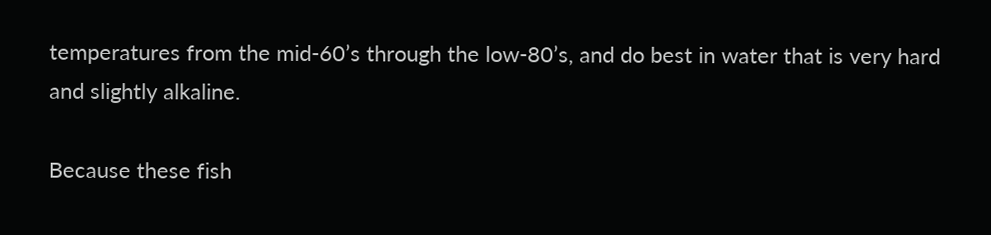temperatures from the mid-60’s through the low-80’s, and do best in water that is very hard and slightly alkaline.

Because these fish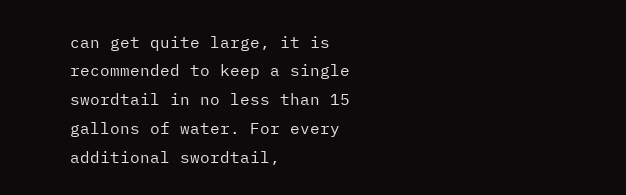can get quite large, it is recommended to keep a single swordtail in no less than 15 gallons of water. For every additional swordtail,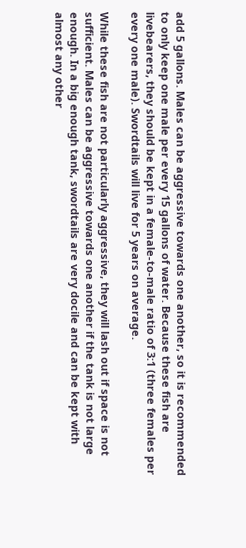add 5 gallons. Males can be aggressive towards one another, so it is recommended to only keep one male per every 15 gallons of water. Because these fish are livebearers, they should be kept in a female-to-male ratio of 3:1 (three females per every one male). Swordtails will live for 5 years on average.

While these fish are not particularly aggressive, they will lash out if space is not sufficient. Males can be aggressive towards one another if the tank is not large enough. In a big enough tank, swordtails are very docile and can be kept with almost any other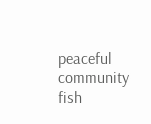peaceful community fish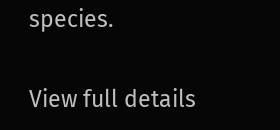species.

View full details